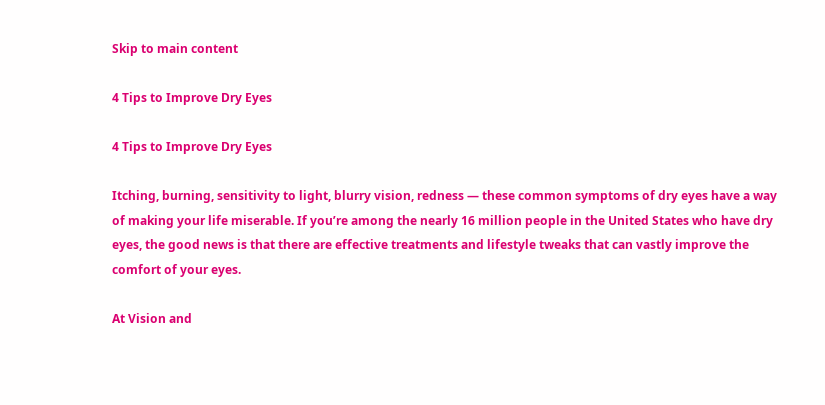Skip to main content

4 Tips to Improve Dry Eyes

4 Tips to Improve Dry Eyes

Itching, burning, sensitivity to light, blurry vision, redness — these common symptoms of dry eyes have a way of making your life miserable. If you’re among the nearly 16 million people in the United States who have dry eyes, the good news is that there are effective treatments and lifestyle tweaks that can vastly improve the comfort of your eyes.

At Vision and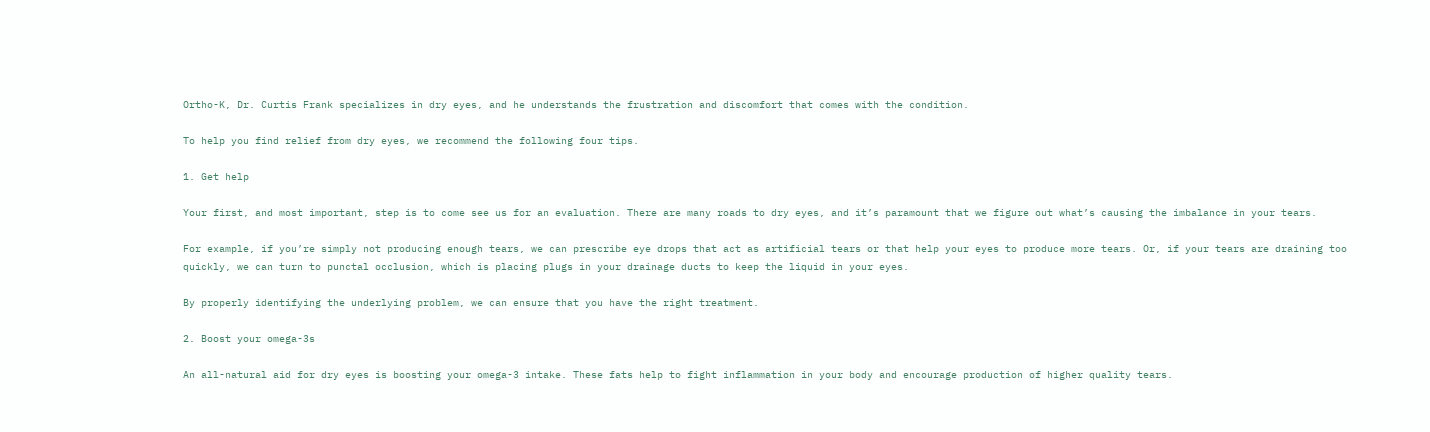Ortho-K, Dr. Curtis Frank specializes in dry eyes, and he understands the frustration and discomfort that comes with the condition.

To help you find relief from dry eyes, we recommend the following four tips.

1. Get help

Your first, and most important, step is to come see us for an evaluation. There are many roads to dry eyes, and it’s paramount that we figure out what’s causing the imbalance in your tears.

For example, if you’re simply not producing enough tears, we can prescribe eye drops that act as artificial tears or that help your eyes to produce more tears. Or, if your tears are draining too quickly, we can turn to punctal occlusion, which is placing plugs in your drainage ducts to keep the liquid in your eyes.

By properly identifying the underlying problem, we can ensure that you have the right treatment.

2. Boost your omega-3s

An all-natural aid for dry eyes is boosting your omega-3 intake. These fats help to fight inflammation in your body and encourage production of higher quality tears.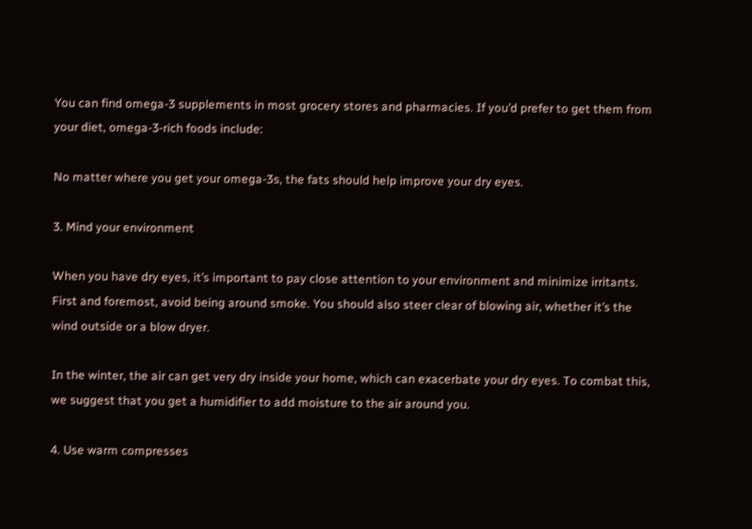You can find omega-3 supplements in most grocery stores and pharmacies. If you’d prefer to get them from your diet, omega-3-rich foods include:

No matter where you get your omega-3s, the fats should help improve your dry eyes.

3. Mind your environment

When you have dry eyes, it’s important to pay close attention to your environment and minimize irritants. First and foremost, avoid being around smoke. You should also steer clear of blowing air, whether it’s the wind outside or a blow dryer.

In the winter, the air can get very dry inside your home, which can exacerbate your dry eyes. To combat this, we suggest that you get a humidifier to add moisture to the air around you.

4. Use warm compresses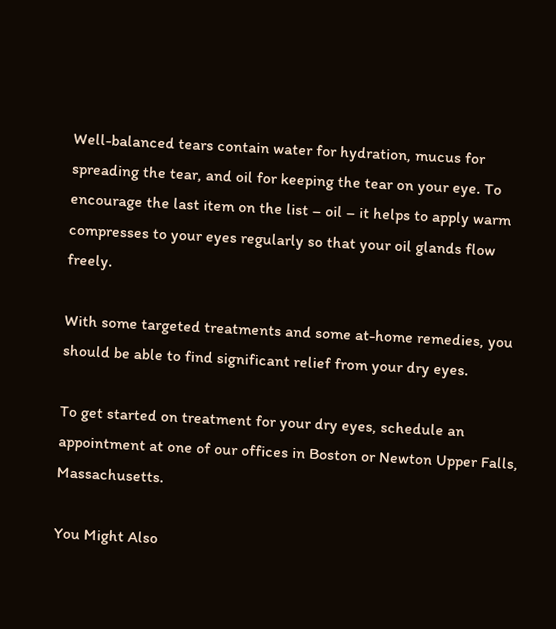Well-balanced tears contain water for hydration, mucus for spreading the tear, and oil for keeping the tear on your eye. To encourage the last item on the list – oil – it helps to apply warm compresses to your eyes regularly so that your oil glands flow freely.

With some targeted treatments and some at-home remedies, you should be able to find significant relief from your dry eyes.

To get started on treatment for your dry eyes, schedule an appointment at one of our offices in Boston or Newton Upper Falls, Massachusetts.

You Might Also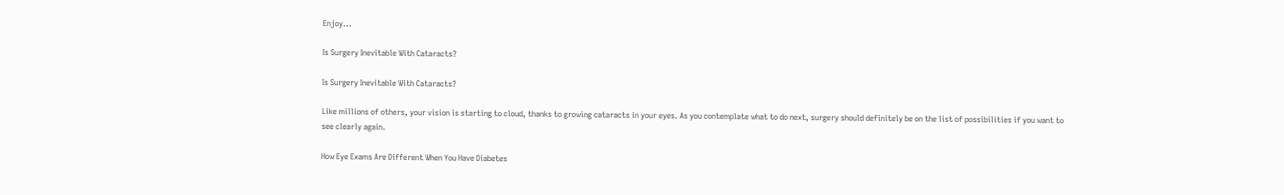Enjoy...

Is Surgery Inevitable With Cataracts?

Is Surgery Inevitable With Cataracts?

Like millions of others, your vision is starting to cloud, thanks to growing cataracts in your eyes. As you contemplate what to do next, surgery should definitely be on the list of possibilities if you want to see clearly again.

How Eye Exams Are Different When You Have Diabetes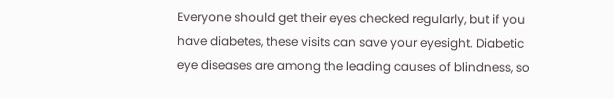Everyone should get their eyes checked regularly, but if you have diabetes, these visits can save your eyesight. Diabetic eye diseases are among the leading causes of blindness, so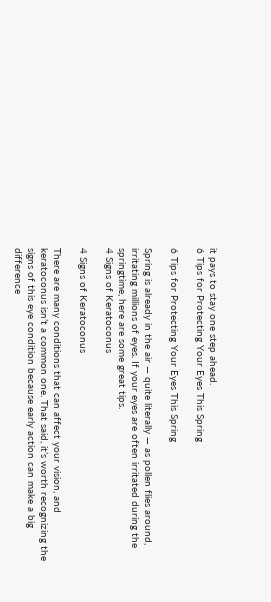it pays to stay one step ahead.
6 Tips for Protecting Your Eyes This Spring

6 Tips for Protecting Your Eyes This Spring

Spring is already in the air — quite literally — as pollen flies around, irritating millions of eyes. If your eyes are often irritated during the springtime, here are some great tips.
4 Signs of Keratoconus

4 Signs of Keratoconus

There are many conditions that can affect your vision, and keratoconus isn’t a common one. That said, it’s worth recognizing the signs of this eye condition because early action can make a big difference